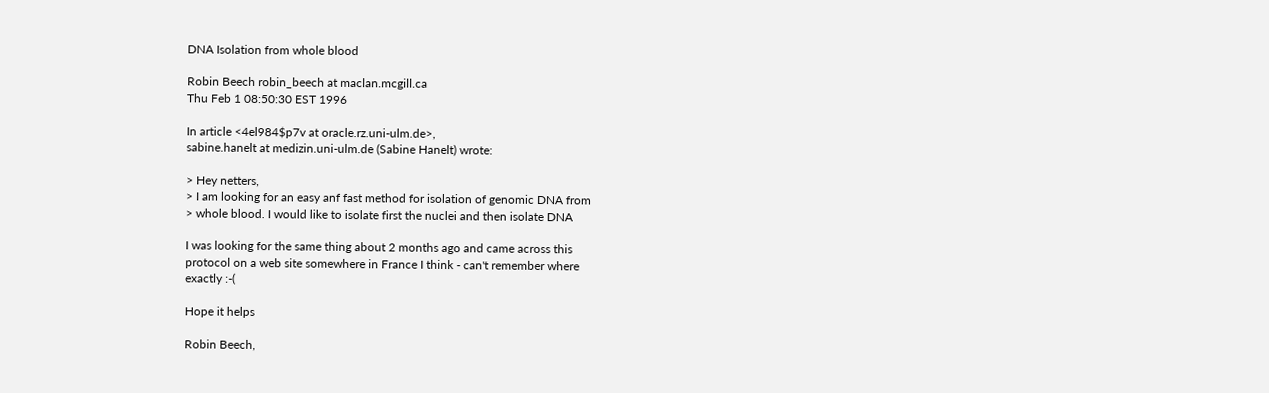DNA Isolation from whole blood

Robin Beech robin_beech at maclan.mcgill.ca
Thu Feb 1 08:50:30 EST 1996

In article <4el984$p7v at oracle.rz.uni-ulm.de>,
sabine.hanelt at medizin.uni-ulm.de (Sabine Hanelt) wrote:

> Hey netters,
> I am looking for an easy anf fast method for isolation of genomic DNA from
> whole blood. I would like to isolate first the nuclei and then isolate DNA

I was looking for the same thing about 2 months ago and came across this
protocol on a web site somewhere in France I think - can't remember where
exactly :-(

Hope it helps

Robin Beech,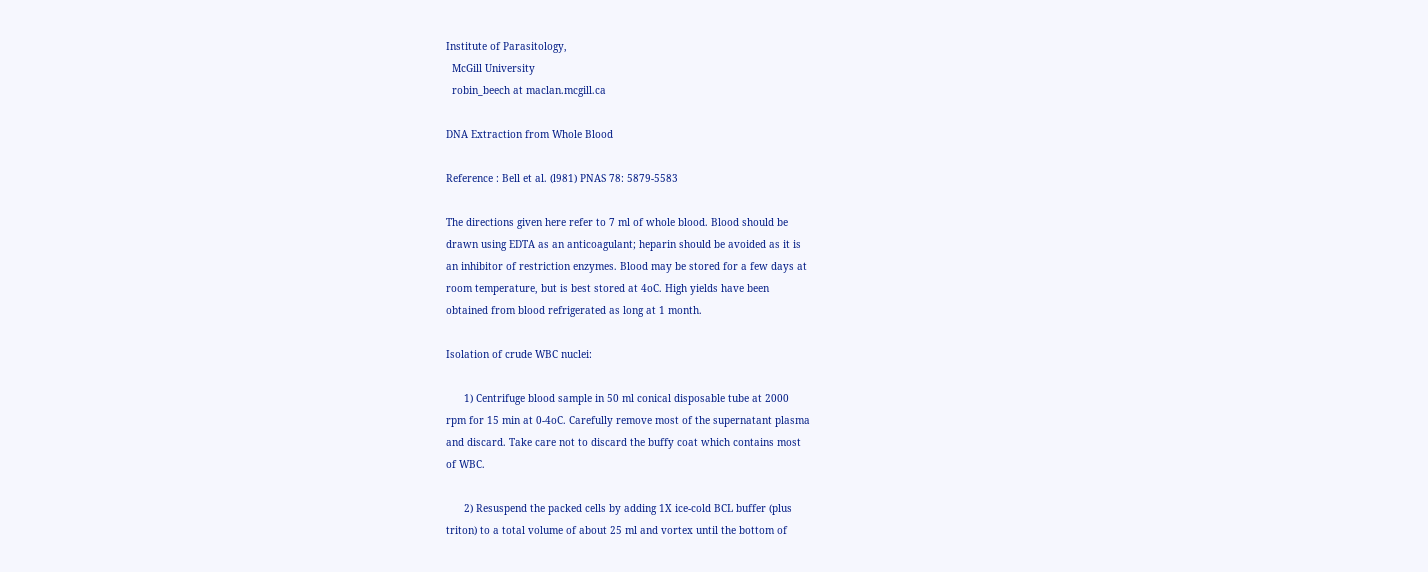Institute of Parasitology,
  McGill University
  robin_beech at maclan.mcgill.ca

DNA Extraction from Whole Blood

Reference : Bell et al. (l981) PNAS 78: 5879-5583

The directions given here refer to 7 ml of whole blood. Blood should be
drawn using EDTA as an anticoagulant; heparin should be avoided as it is
an inhibitor of restriction enzymes. Blood may be stored for a few days at
room temperature, but is best stored at 4oC. High yields have been
obtained from blood refrigerated as long at 1 month.

Isolation of crude WBC nuclei:

      1) Centrifuge blood sample in 50 ml conical disposable tube at 2000
rpm for 15 min at 0-4oC. Carefully remove most of the supernatant plasma
and discard. Take care not to discard the buffy coat which contains most
of WBC.

      2) Resuspend the packed cells by adding 1X ice-cold BCL buffer (plus
triton) to a total volume of about 25 ml and vortex until the bottom of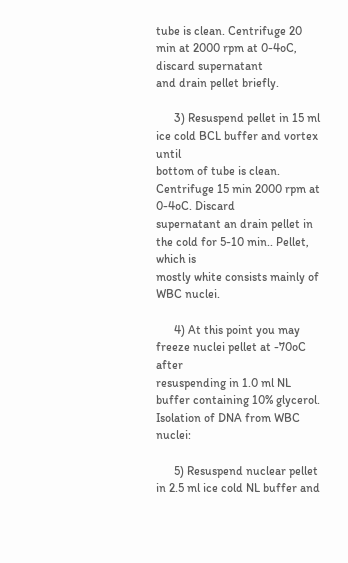tube is clean. Centrifuge 20 min at 2000 rpm at 0-4oC, discard supernatant
and drain pellet briefly.

      3) Resuspend pellet in 15 ml ice cold BCL buffer and vortex until
bottom of tube is clean. Centrifuge 15 min 2000 rpm at 0-4oC. Discard
supernatant an drain pellet in the cold for 5-10 min.. Pellet, which is
mostly white consists mainly of WBC nuclei.

      4) At this point you may freeze nuclei pellet at -70oC after
resuspending in 1.0 ml NL buffer containing 10% glycerol.
Isolation of DNA from WBC nuclei:

      5) Resuspend nuclear pellet in 2.5 ml ice cold NL buffer and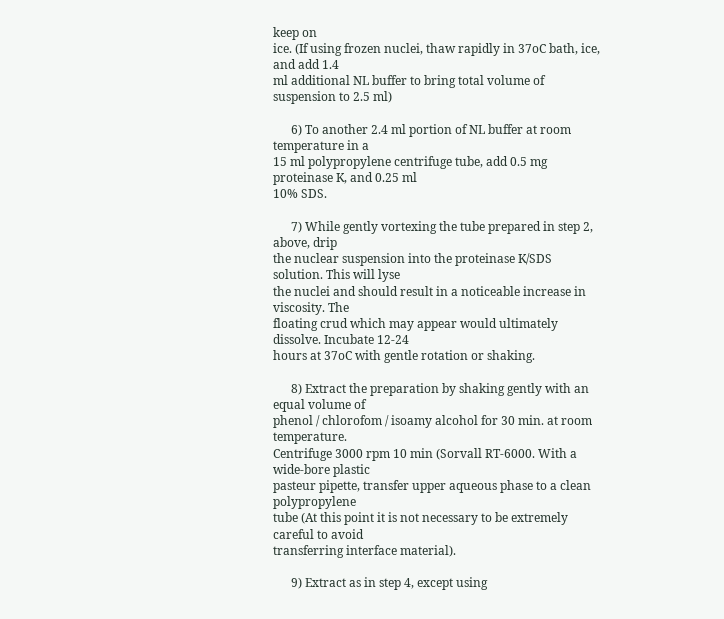keep on
ice. (If using frozen nuclei, thaw rapidly in 37oC bath, ice, and add 1.4
ml additional NL buffer to bring total volume of suspension to 2.5 ml)

      6) To another 2.4 ml portion of NL buffer at room temperature in a
15 ml polypropylene centrifuge tube, add 0.5 mg proteinase K, and 0.25 ml
10% SDS.

      7) While gently vortexing the tube prepared in step 2, above, drip
the nuclear suspension into the proteinase K/SDS solution. This will lyse
the nuclei and should result in a noticeable increase in viscosity. The
floating crud which may appear would ultimately dissolve. Incubate 12-24
hours at 37oC with gentle rotation or shaking.

      8) Extract the preparation by shaking gently with an equal volume of
phenol / chlorofom / isoamy alcohol for 30 min. at room temperature.
Centrifuge 3000 rpm 10 min (Sorvall RT-6000. With a wide-bore plastic
pasteur pipette, transfer upper aqueous phase to a clean polypropylene
tube (At this point it is not necessary to be extremely careful to avoid
transferring interface material).

      9) Extract as in step 4, except using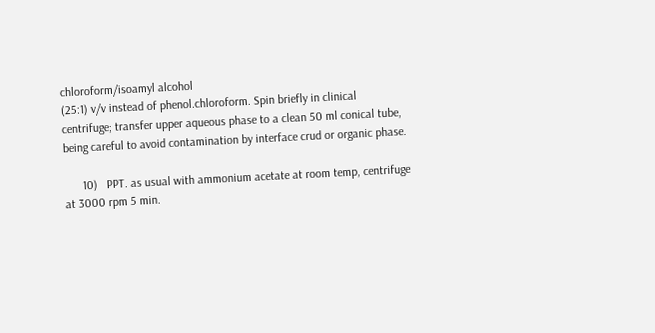chloroform/isoamyl alcohol
(25:1) v/v instead of phenol.chloroform. Spin briefly in clinical
centrifuge; transfer upper aqueous phase to a clean 50 ml conical tube,
being careful to avoid contamination by interface crud or organic phase.

      10)   PPT. as usual with ammonium acetate at room temp, centrifuge
at 3000 rpm 5 min.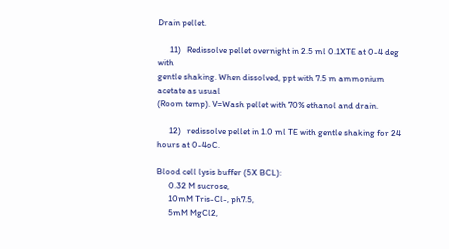Drain pellet.

      11)   Redissolve pellet overnight in 2.5 ml 0.1XTE at 0-4 deg with
gentle shaking. When dissolved, ppt with 7.5 m ammonium acetate as usual
(Room temp). V=Wash pellet with 70% ethanol and drain.

      12)   redissolve pellet in 1.0 ml TE with gentle shaking for 24
hours at 0-4oC.

Blood cell lysis buffer (5X BCL):
      0.32 M sucrose,
      10mM Tris-Cl-, ph7.5,
      5mM MgCl2,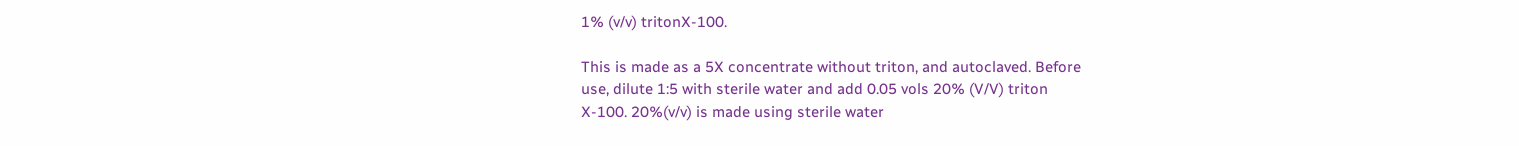1% (v/v) tritonX-100.

This is made as a 5X concentrate without triton, and autoclaved. Before
use, dilute 1:5 with sterile water and add 0.05 vols 20% (V/V) triton
X-100. 20%(v/v) is made using sterile water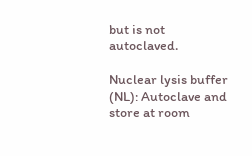but is not autoclaved.

Nuclear lysis buffer (NL): Autoclave and store at room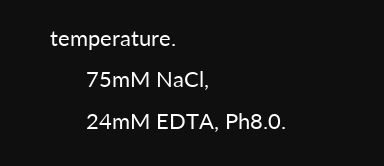temperature.
      75mM NaCl,
      24mM EDTA, Ph8.0.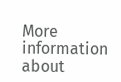More information about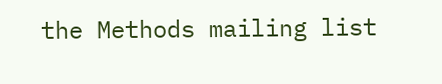the Methods mailing list